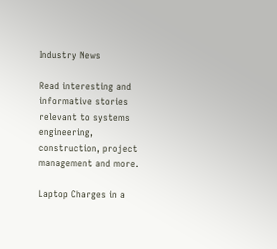Industry News

Read interesting and informative stories relevant to systems engineering, construction, project management and more.

Laptop Charges in a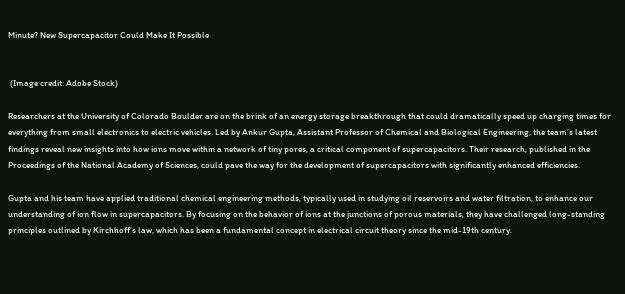Minute? New Supercapacitor Could Make It Possible


 (Image credit: Adobe Stock)

Researchers at the University of Colorado Boulder are on the brink of an energy storage breakthrough that could dramatically speed up charging times for everything from small electronics to electric vehicles. Led by Ankur Gupta, Assistant Professor of Chemical and Biological Engineering, the team’s latest findings reveal new insights into how ions move within a network of tiny pores, a critical component of supercapacitors. Their research, published in the Proceedings of the National Academy of Sciences, could pave the way for the development of supercapacitors with significantly enhanced efficiencies.

Gupta and his team have applied traditional chemical engineering methods, typically used in studying oil reservoirs and water filtration, to enhance our understanding of ion flow in supercapacitors. By focusing on the behavior of ions at the junctions of porous materials, they have challenged long-standing principles outlined by Kirchhoff’s law, which has been a fundamental concept in electrical circuit theory since the mid-19th century.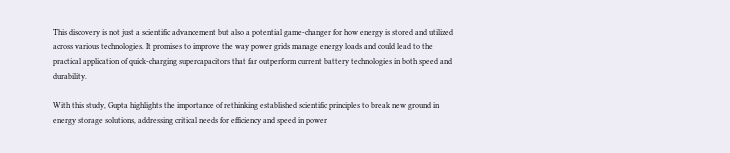This discovery is not just a scientific advancement but also a potential game-changer for how energy is stored and utilized across various technologies. It promises to improve the way power grids manage energy loads and could lead to the practical application of quick-charging supercapacitors that far outperform current battery technologies in both speed and durability.

With this study, Gupta highlights the importance of rethinking established scientific principles to break new ground in energy storage solutions, addressing critical needs for efficiency and speed in power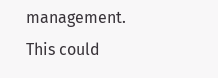management. This could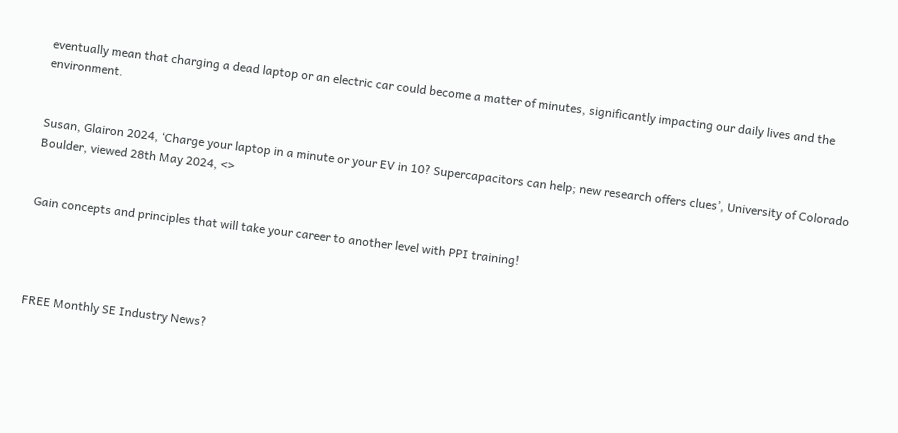eventually mean that charging a dead laptop or an electric car could become a matter of minutes, significantly impacting our daily lives and the environment.


Susan, Glairon 2024, ‘Charge your laptop in a minute or your EV in 10? Supercapacitors can help; new research offers clues’, University of Colorado Boulder, viewed 28th May 2024, <>


Gain concepts and principles that will take your career to another level with PPI training!




FREE Monthly SE Industry News?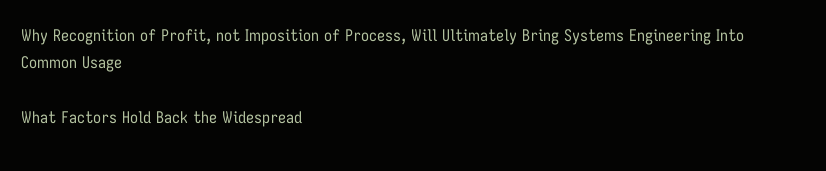Why Recognition of Profit, not Imposition of Process, Will Ultimately Bring Systems Engineering Into Common Usage

What Factors Hold Back the Widespread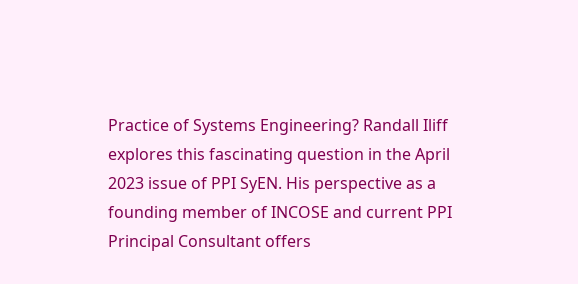Practice of Systems Engineering? Randall Iliff explores this fascinating question in the April 2023 issue of PPI SyEN. His perspective as a founding member of INCOSE and current PPI Principal Consultant offers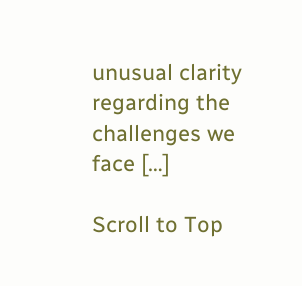unusual clarity regarding the challenges we face […]

Scroll to Top